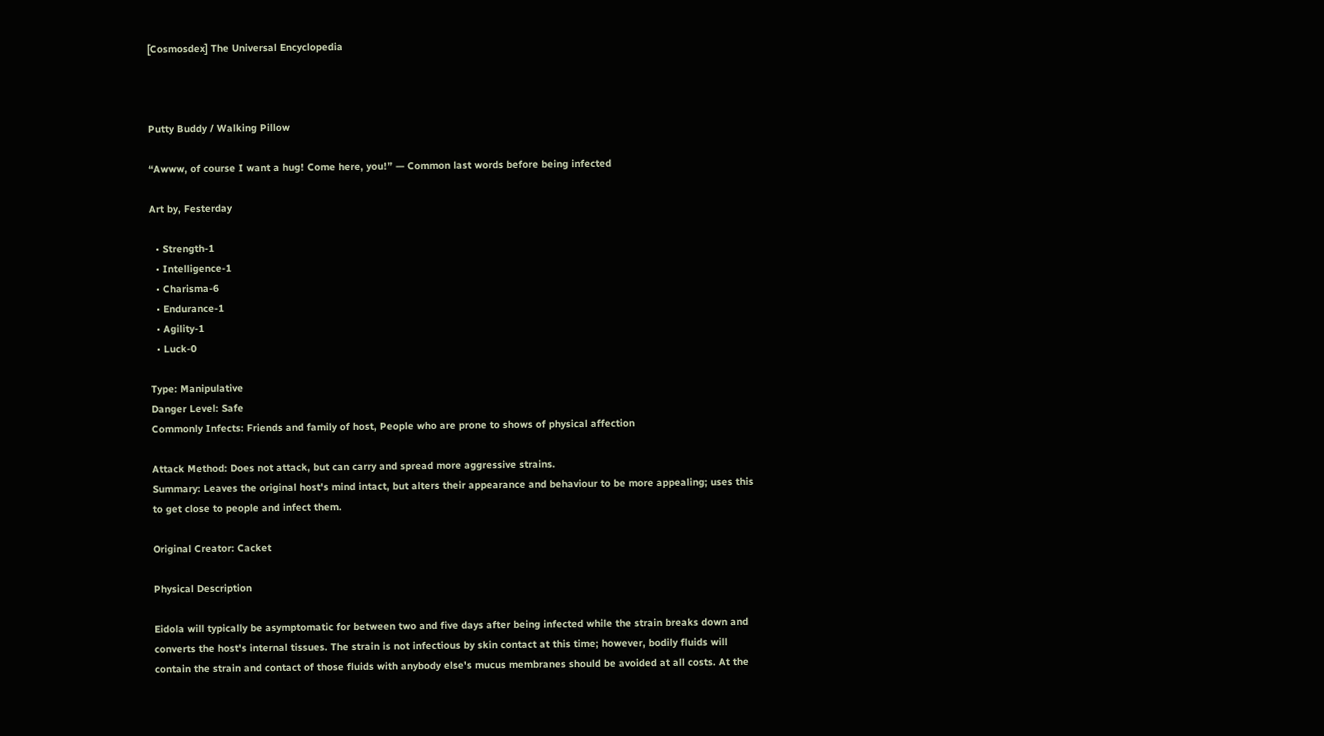[Cosmosdex] The Universal Encyclopedia



Putty Buddy / Walking Pillow

“Awww, of course I want a hug! Come here, you!” — Common last words before being infected

Art by, Festerday

  • Strength-1
  • Intelligence-1
  • Charisma-6
  • Endurance-1
  • Agility-1
  • Luck-0

Type: Manipulative
Danger Level: Safe
Commonly Infects: Friends and family of host, People who are prone to shows of physical affection

Attack Method: Does not attack, but can carry and spread more aggressive strains.
Summary: Leaves the original host's mind intact, but alters their appearance and behaviour to be more appealing; uses this to get close to people and infect them.

Original Creator: Cacket

Physical Description

Eidola will typically be asymptomatic for between two and five days after being infected while the strain breaks down and converts the host's internal tissues. The strain is not infectious by skin contact at this time; however, bodily fluids will contain the strain and contact of those fluids with anybody else's mucus membranes should be avoided at all costs. At the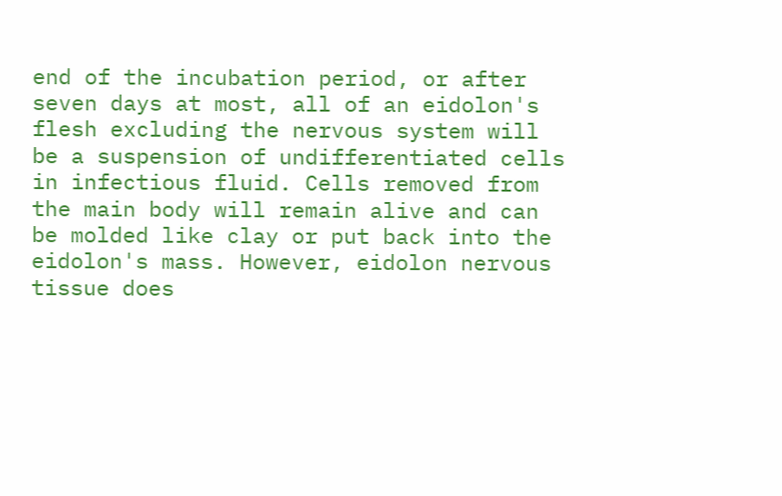end of the incubation period, or after seven days at most, all of an eidolon's flesh excluding the nervous system will be a suspension of undifferentiated cells in infectious fluid. Cells removed from the main body will remain alive and can be molded like clay or put back into the eidolon's mass. However, eidolon nervous tissue does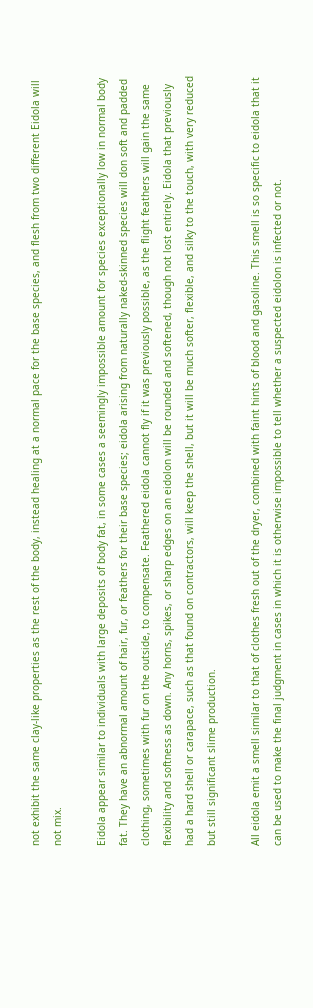not exhibit the same clay-like properties as the rest of the body, instead healing at a normal pace for the base species, and flesh from two different Eidola will not mix.

Eidola appear similar to individuals with large deposits of body fat, in some cases a seemingly impossible amount for species exceptionally low in normal body fat. They have an abnormal amount of hair, fur, or feathers for their base species; eidola arising from naturally naked-skinned species will don soft and padded clothing, sometimes with fur on the outside, to compensate. Feathered eidola cannot fly if it was previously possible, as the flight feathers will gain the same flexibility and softness as down. Any horns, spikes, or sharp edges on an eidolon will be rounded and softened, though not lost entirely. Eidola that previously had a hard shell or carapace, such as that found on contractors, will keep the shell, but it will be much softer, flexible, and silky to the touch, with very reduced but still significant slime production.

All eidola emit a smell similar to that of clothes fresh out of the dryer, combined with faint hints of blood and gasoline. This smell is so specific to eidola that it can be used to make the final judgment in cases in which it is otherwise impossible to tell whether a suspected eidolon is infected or not.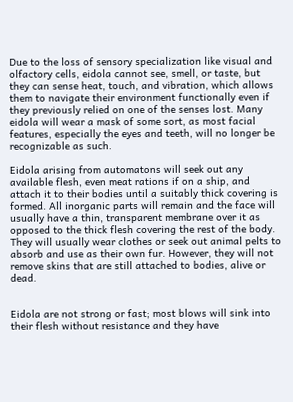Due to the loss of sensory specialization like visual and olfactory cells, eidola cannot see, smell, or taste, but they can sense heat, touch, and vibration, which allows them to navigate their environment functionally even if they previously relied on one of the senses lost. Many eidola will wear a mask of some sort, as most facial features, especially the eyes and teeth, will no longer be recognizable as such.

Eidola arising from automatons will seek out any available flesh, even meat rations if on a ship, and attach it to their bodies until a suitably thick covering is formed. All inorganic parts will remain and the face will usually have a thin, transparent membrane over it as opposed to the thick flesh covering the rest of the body. They will usually wear clothes or seek out animal pelts to absorb and use as their own fur. However, they will not remove skins that are still attached to bodies, alive or dead.


Eidola are not strong or fast; most blows will sink into their flesh without resistance and they have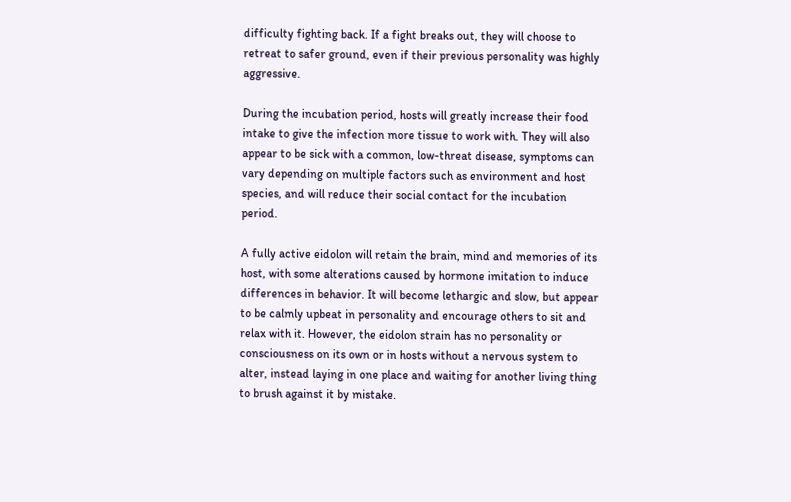difficulty fighting back. If a fight breaks out, they will choose to retreat to safer ground, even if their previous personality was highly aggressive.

During the incubation period, hosts will greatly increase their food intake to give the infection more tissue to work with. They will also appear to be sick with a common, low-threat disease, symptoms can vary depending on multiple factors such as environment and host species, and will reduce their social contact for the incubation period.

A fully active eidolon will retain the brain, mind and memories of its host, with some alterations caused by hormone imitation to induce differences in behavior. It will become lethargic and slow, but appear to be calmly upbeat in personality and encourage others to sit and relax with it. However, the eidolon strain has no personality or consciousness on its own or in hosts without a nervous system to alter, instead laying in one place and waiting for another living thing to brush against it by mistake.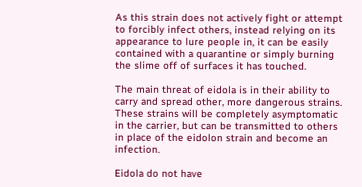As this strain does not actively fight or attempt to forcibly infect others, instead relying on its appearance to lure people in, it can be easily contained with a quarantine or simply burning the slime off of surfaces it has touched.

The main threat of eidola is in their ability to carry and spread other, more dangerous strains. These strains will be completely asymptomatic in the carrier, but can be transmitted to others in place of the eidolon strain and become an infection.

Eidola do not have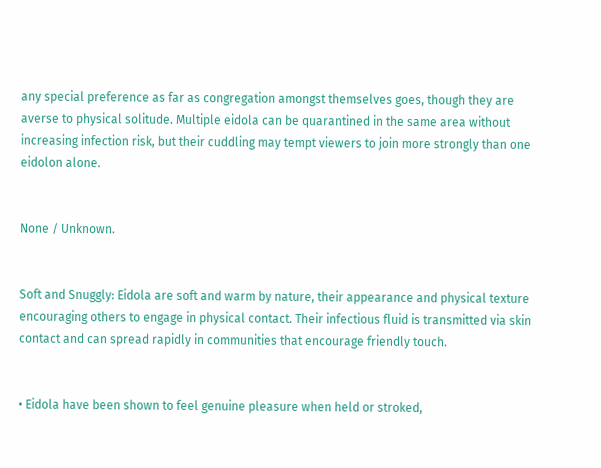any special preference as far as congregation amongst themselves goes, though they are averse to physical solitude. Multiple eidola can be quarantined in the same area without increasing infection risk, but their cuddling may tempt viewers to join more strongly than one eidolon alone.


None / Unknown.


Soft and Snuggly: Eidola are soft and warm by nature, their appearance and physical texture encouraging others to engage in physical contact. Their infectious fluid is transmitted via skin contact and can spread rapidly in communities that encourage friendly touch.


• Eidola have been shown to feel genuine pleasure when held or stroked,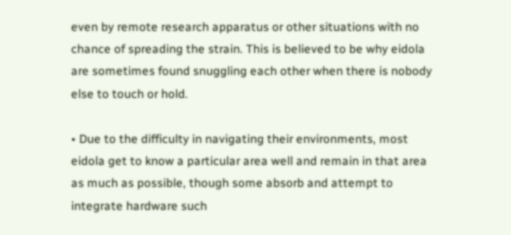even by remote research apparatus or other situations with no chance of spreading the strain. This is believed to be why eidola are sometimes found snuggling each other when there is nobody else to touch or hold.

• Due to the difficulty in navigating their environments, most eidola get to know a particular area well and remain in that area as much as possible, though some absorb and attempt to integrate hardware such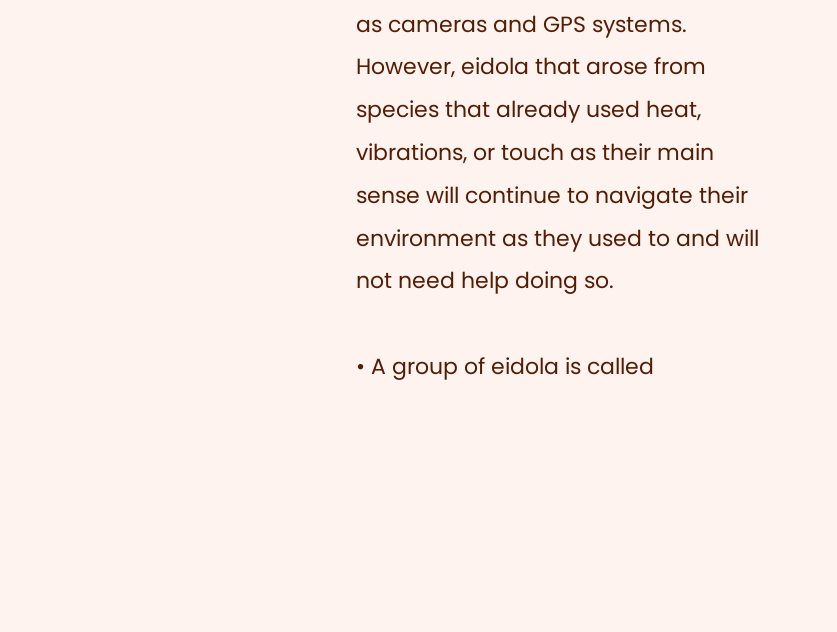as cameras and GPS systems. However, eidola that arose from species that already used heat, vibrations, or touch as their main sense will continue to navigate their environment as they used to and will not need help doing so.

• A group of eidola is called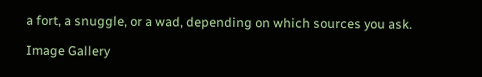a fort, a snuggle, or a wad, depending on which sources you ask.

Image Gallery